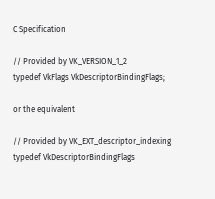C Specification

// Provided by VK_VERSION_1_2
typedef VkFlags VkDescriptorBindingFlags;

or the equivalent

// Provided by VK_EXT_descriptor_indexing
typedef VkDescriptorBindingFlags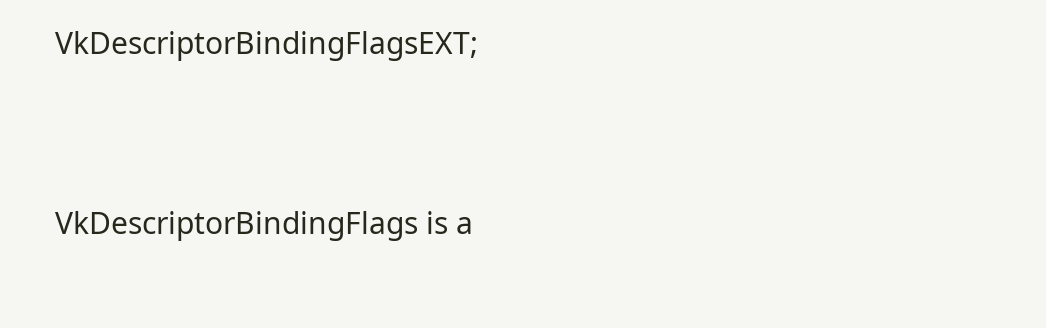VkDescriptorBindingFlagsEXT;


VkDescriptorBindingFlags is a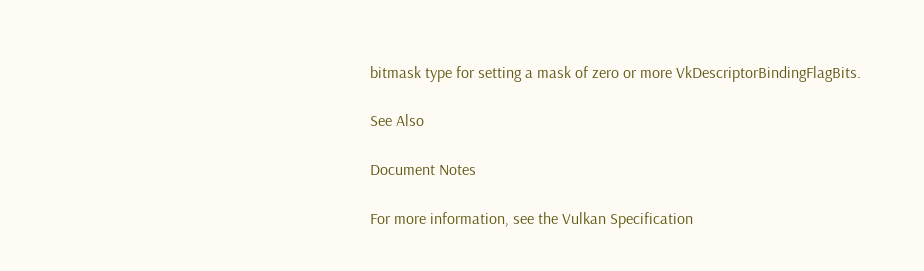bitmask type for setting a mask of zero or more VkDescriptorBindingFlagBits.

See Also

Document Notes

For more information, see the Vulkan Specification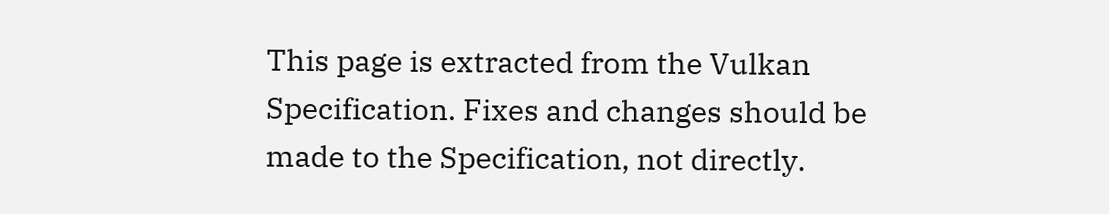This page is extracted from the Vulkan Specification. Fixes and changes should be made to the Specification, not directly.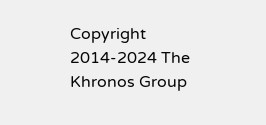Copyright 2014-2024 The Khronos Group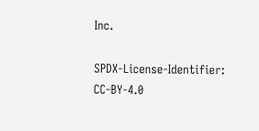Inc.

SPDX-License-Identifier: CC-BY-4.0